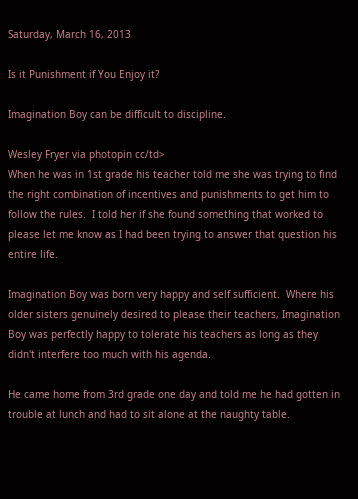Saturday, March 16, 2013

Is it Punishment if You Enjoy it?

Imagination Boy can be difficult to discipline.

Wesley Fryer via photopin cc/td>
When he was in 1st grade his teacher told me she was trying to find the right combination of incentives and punishments to get him to follow the rules.  I told her if she found something that worked to please let me know as I had been trying to answer that question his entire life.

Imagination Boy was born very happy and self sufficient.  Where his older sisters genuinely desired to please their teachers, Imagination Boy was perfectly happy to tolerate his teachers as long as they didn't interfere too much with his agenda.

He came home from 3rd grade one day and told me he had gotten in trouble at lunch and had to sit alone at the naughty table.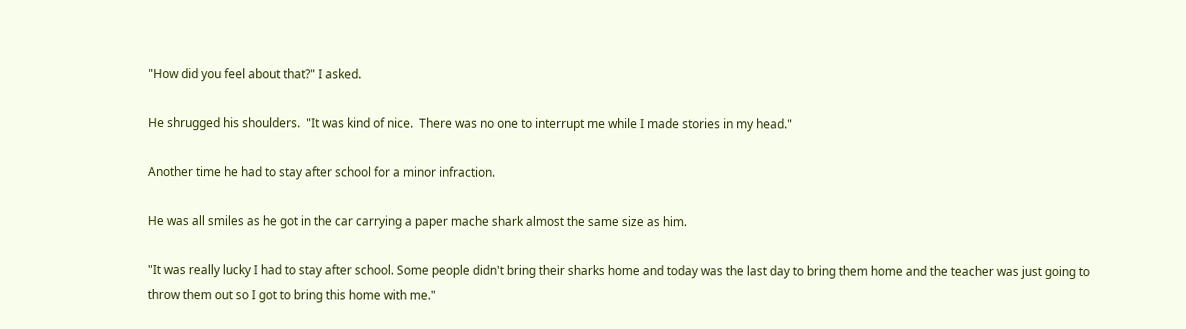"How did you feel about that?" I asked.

He shrugged his shoulders.  "It was kind of nice.  There was no one to interrupt me while I made stories in my head."

Another time he had to stay after school for a minor infraction.

He was all smiles as he got in the car carrying a paper mache shark almost the same size as him.

"It was really lucky I had to stay after school. Some people didn't bring their sharks home and today was the last day to bring them home and the teacher was just going to throw them out so I got to bring this home with me."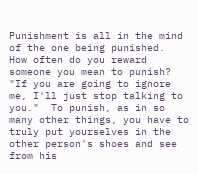Punishment is all in the mind of the one being punished.  How often do you reward someone you mean to punish?  "If you are going to ignore me, I'll just stop talking to you."  To punish, as in so many other things, you have to truly put yourselves in the other person's shoes and see from his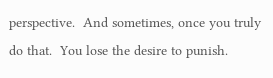perspective.  And sometimes, once you truly do that.  You lose the desire to punish.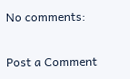No comments:

Post a Comment